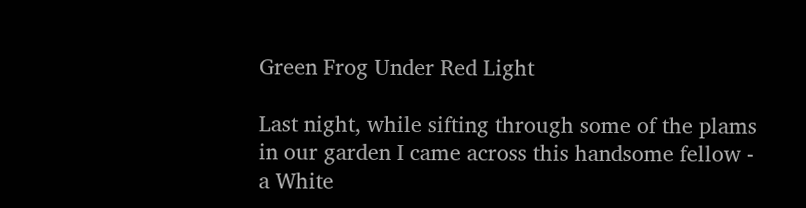Green Frog Under Red Light

Last night, while sifting through some of the plams in our garden I came across this handsome fellow - a White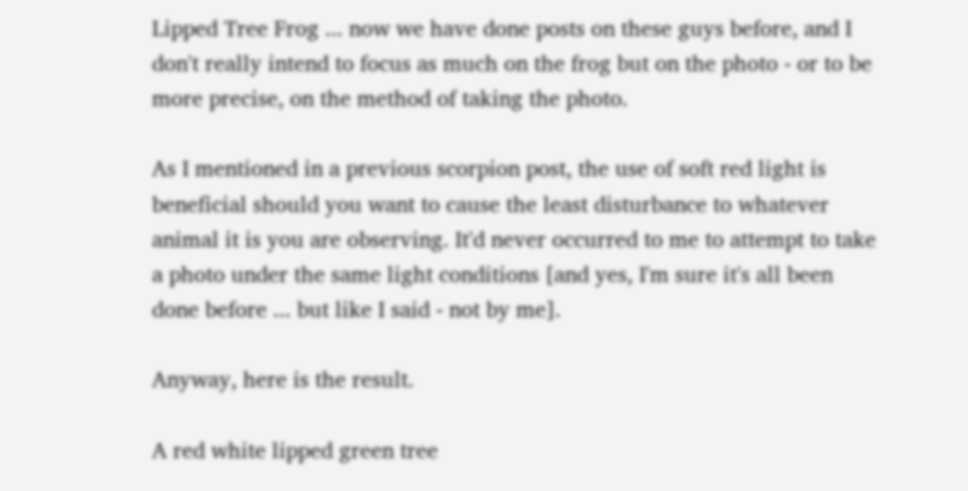Lipped Tree Frog ... now we have done posts on these guys before, and I don't really intend to focus as much on the frog but on the photo - or to be more precise, on the method of taking the photo.

As I mentioned in a previous scorpion post, the use of soft red light is beneficial should you want to cause the least disturbance to whatever animal it is you are observing. It'd never occurred to me to attempt to take a photo under the same light conditions [and yes, I'm sure it's all been done before ... but like I said - not by me].

Anyway, here is the result.

A red white lipped green tree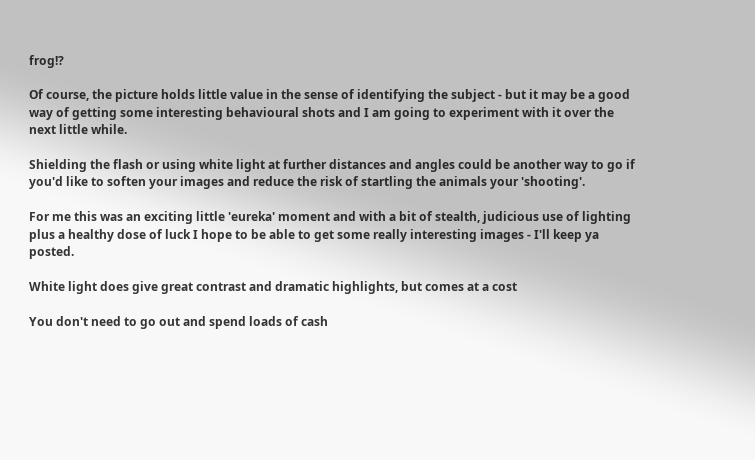frog!?

Of course, the picture holds little value in the sense of identifying the subject - but it may be a good way of getting some interesting behavioural shots and I am going to experiment with it over the next little while.

Shielding the flash or using white light at further distances and angles could be another way to go if you'd like to soften your images and reduce the risk of startling the animals your 'shooting'.

For me this was an exciting little 'eureka' moment and with a bit of stealth, judicious use of lighting plus a healthy dose of luck I hope to be able to get some really interesting images - I'll keep ya posted.

White light does give great contrast and dramatic highlights, but comes at a cost

You don't need to go out and spend loads of cash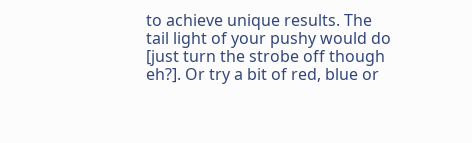to achieve unique results. The tail light of your pushy would do [just turn the strobe off though eh?]. Or try a bit of red, blue or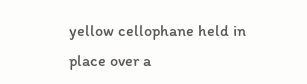yellow cellophane held in place over a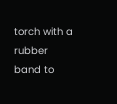torch with a rubber band to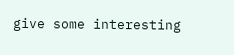give some interesting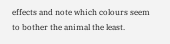effects and note which colours seem to bother the animal the least.